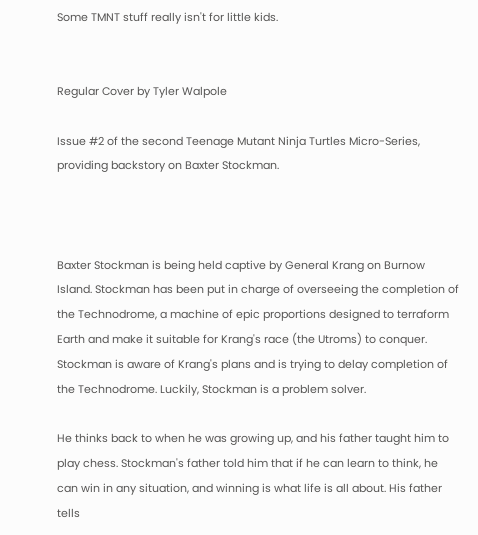Some TMNT stuff really isn't for little kids.


Regular Cover by Tyler Walpole

Issue #2 of the second Teenage Mutant Ninja Turtles Micro-Series, providing backstory on Baxter Stockman.



Baxter Stockman is being held captive by General Krang on Burnow Island. Stockman has been put in charge of overseeing the completion of the Technodrome, a machine of epic proportions designed to terraform Earth and make it suitable for Krang's race (the Utroms) to conquer. Stockman is aware of Krang's plans and is trying to delay completion of the Technodrome. Luckily, Stockman is a problem solver.

He thinks back to when he was growing up, and his father taught him to play chess. Stockman's father told him that if he can learn to think, he can win in any situation, and winning is what life is all about. His father tells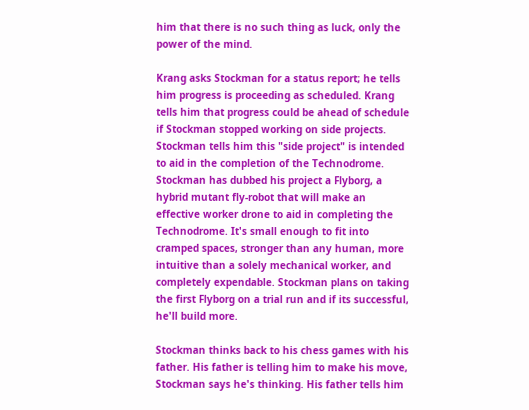him that there is no such thing as luck, only the power of the mind.

Krang asks Stockman for a status report; he tells him progress is proceeding as scheduled. Krang tells him that progress could be ahead of schedule if Stockman stopped working on side projects. Stockman tells him this "side project" is intended to aid in the completion of the Technodrome. Stockman has dubbed his project a Flyborg, a hybrid mutant fly-robot that will make an effective worker drone to aid in completing the Technodrome. It's small enough to fit into cramped spaces, stronger than any human, more intuitive than a solely mechanical worker, and completely expendable. Stockman plans on taking the first Flyborg on a trial run and if its successful, he'll build more.

Stockman thinks back to his chess games with his father. His father is telling him to make his move, Stockman says he's thinking. His father tells him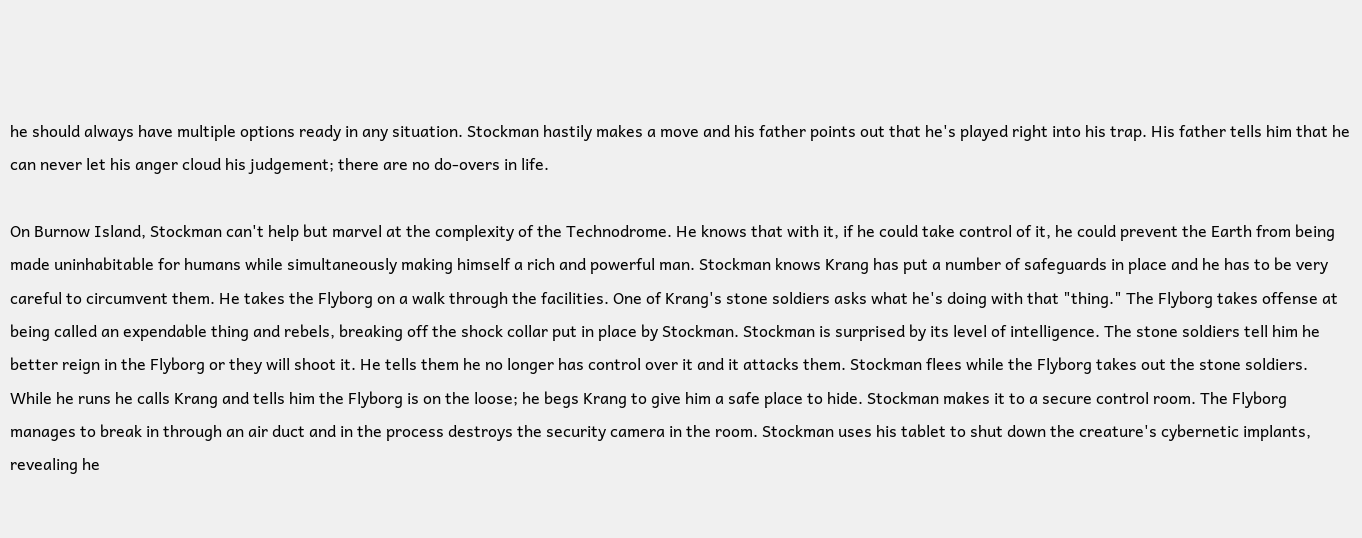he should always have multiple options ready in any situation. Stockman hastily makes a move and his father points out that he's played right into his trap. His father tells him that he can never let his anger cloud his judgement; there are no do-overs in life.

On Burnow Island, Stockman can't help but marvel at the complexity of the Technodrome. He knows that with it, if he could take control of it, he could prevent the Earth from being made uninhabitable for humans while simultaneously making himself a rich and powerful man. Stockman knows Krang has put a number of safeguards in place and he has to be very careful to circumvent them. He takes the Flyborg on a walk through the facilities. One of Krang's stone soldiers asks what he's doing with that "thing." The Flyborg takes offense at being called an expendable thing and rebels, breaking off the shock collar put in place by Stockman. Stockman is surprised by its level of intelligence. The stone soldiers tell him he better reign in the Flyborg or they will shoot it. He tells them he no longer has control over it and it attacks them. Stockman flees while the Flyborg takes out the stone soldiers. While he runs he calls Krang and tells him the Flyborg is on the loose; he begs Krang to give him a safe place to hide. Stockman makes it to a secure control room. The Flyborg manages to break in through an air duct and in the process destroys the security camera in the room. Stockman uses his tablet to shut down the creature's cybernetic implants, revealing he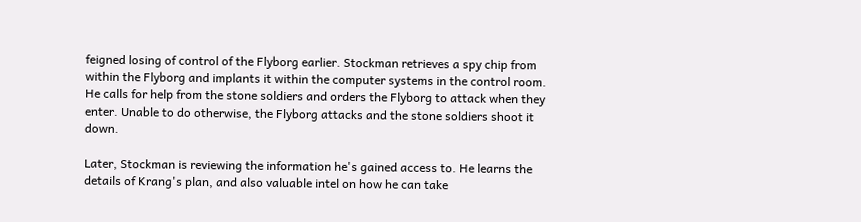feigned losing of control of the Flyborg earlier. Stockman retrieves a spy chip from within the Flyborg and implants it within the computer systems in the control room. He calls for help from the stone soldiers and orders the Flyborg to attack when they enter. Unable to do otherwise, the Flyborg attacks and the stone soldiers shoot it down.

Later, Stockman is reviewing the information he's gained access to. He learns the details of Krang's plan, and also valuable intel on how he can take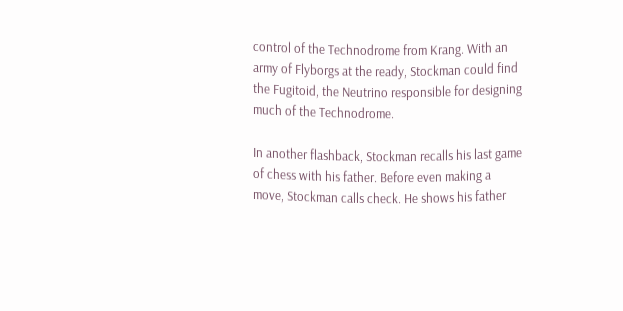control of the Technodrome from Krang. With an army of Flyborgs at the ready, Stockman could find the Fugitoid, the Neutrino responsible for designing much of the Technodrome.

In another flashback, Stockman recalls his last game of chess with his father. Before even making a move, Stockman calls check. He shows his father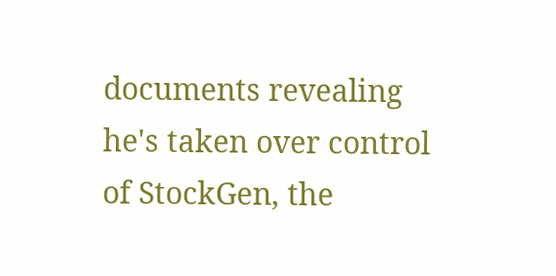documents revealing he's taken over control of StockGen, the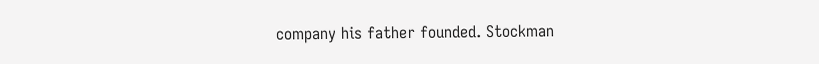company his father founded. Stockman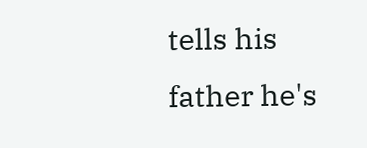tells his father he's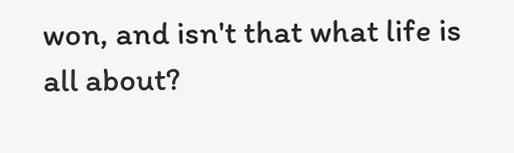won, and isn't that what life is all about?